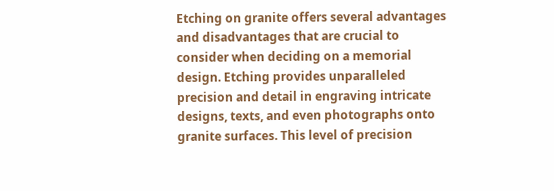Etching on granite offers several advantages and disadvantages that are crucial to consider when deciding on a memorial design. Etching provides unparalleled precision and detail in engraving intricate designs, texts, and even photographs onto granite surfaces. This level of precision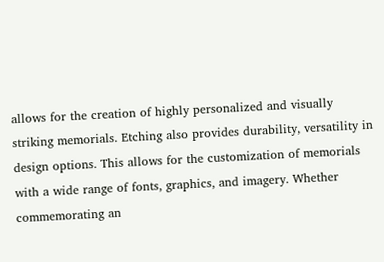allows for the creation of highly personalized and visually striking memorials. Etching also provides durability, versatility in design options. This allows for the customization of memorials with a wide range of fonts, graphics, and imagery. Whether commemorating an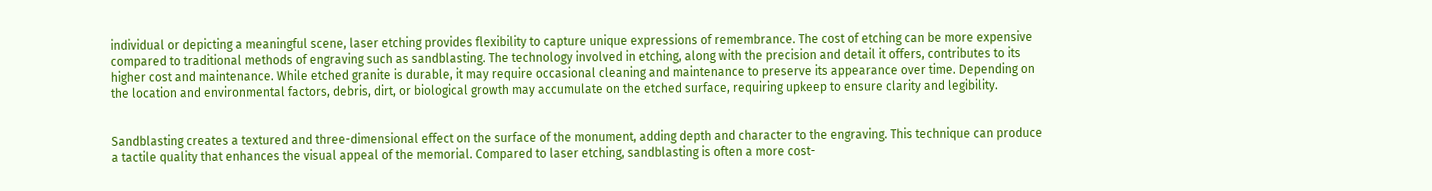individual or depicting a meaningful scene, laser etching provides flexibility to capture unique expressions of remembrance. The cost of etching can be more expensive compared to traditional methods of engraving such as sandblasting. The technology involved in etching, along with the precision and detail it offers, contributes to its higher cost and maintenance. While etched granite is durable, it may require occasional cleaning and maintenance to preserve its appearance over time. Depending on the location and environmental factors, debris, dirt, or biological growth may accumulate on the etched surface, requiring upkeep to ensure clarity and legibility.


Sandblasting creates a textured and three-dimensional effect on the surface of the monument, adding depth and character to the engraving. This technique can produce a tactile quality that enhances the visual appeal of the memorial. Compared to laser etching, sandblasting is often a more cost-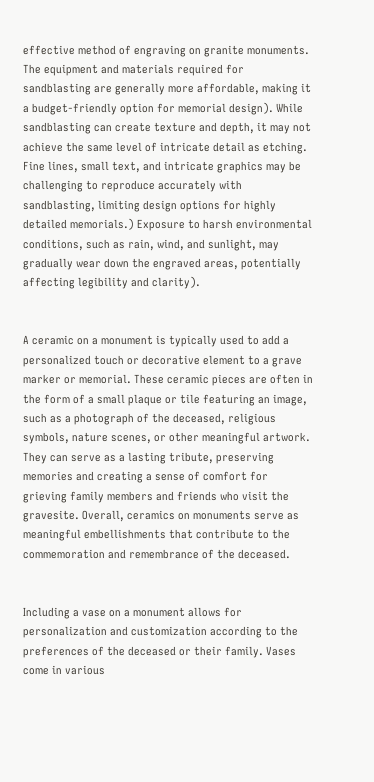effective method of engraving on granite monuments. The equipment and materials required for sandblasting are generally more affordable, making it a budget-friendly option for memorial design). While sandblasting can create texture and depth, it may not achieve the same level of intricate detail as etching. Fine lines, small text, and intricate graphics may be challenging to reproduce accurately with sandblasting, limiting design options for highly detailed memorials.) Exposure to harsh environmental conditions, such as rain, wind, and sunlight, may gradually wear down the engraved areas, potentially affecting legibility and clarity).


A ceramic on a monument is typically used to add a personalized touch or decorative element to a grave marker or memorial. These ceramic pieces are often in the form of a small plaque or tile featuring an image, such as a photograph of the deceased, religious symbols, nature scenes, or other meaningful artwork. They can serve as a lasting tribute, preserving memories and creating a sense of comfort for grieving family members and friends who visit the gravesite. Overall, ceramics on monuments serve as meaningful embellishments that contribute to the commemoration and remembrance of the deceased.


Including a vase on a monument allows for personalization and customization according to the preferences of the deceased or their family. Vases come in various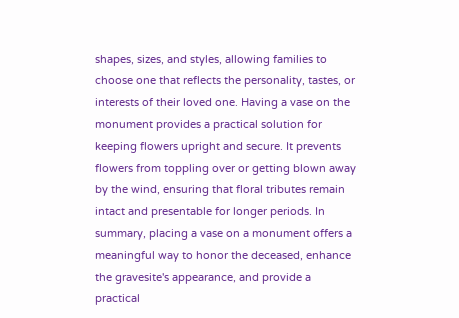shapes, sizes, and styles, allowing families to choose one that reflects the personality, tastes, or interests of their loved one. Having a vase on the monument provides a practical solution for keeping flowers upright and secure. It prevents flowers from toppling over or getting blown away by the wind, ensuring that floral tributes remain intact and presentable for longer periods. In summary, placing a vase on a monument offers a meaningful way to honor the deceased, enhance the gravesite's appearance, and provide a practical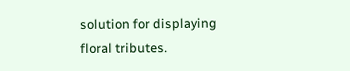solution for displaying floral tributes.